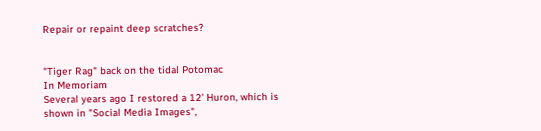Repair or repaint deep scratches?


"Tiger Rag" back on the tidal Potomac
In Memoriam
Several years ago I restored a 12' Huron, which is shown in "Social Media Images",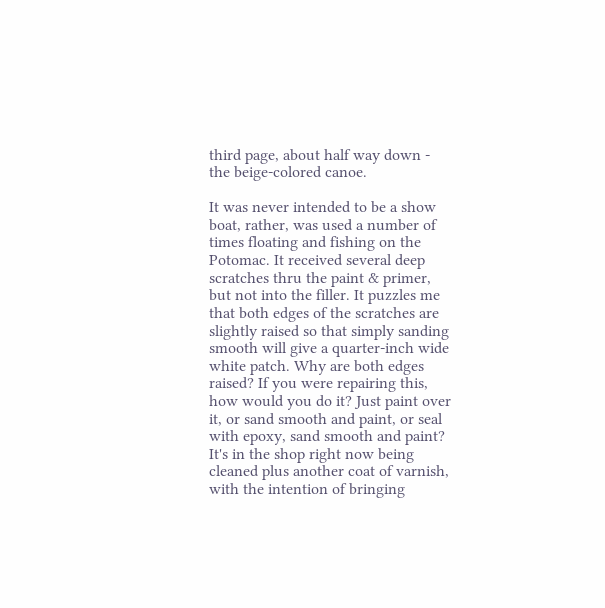third page, about half way down - the beige-colored canoe.

It was never intended to be a show boat, rather, was used a number of times floating and fishing on the Potomac. It received several deep scratches thru the paint & primer, but not into the filler. It puzzles me that both edges of the scratches are slightly raised so that simply sanding smooth will give a quarter-inch wide white patch. Why are both edges raised? If you were repairing this, how would you do it? Just paint over it, or sand smooth and paint, or seal with epoxy, sand smooth and paint? It's in the shop right now being cleaned plus another coat of varnish, with the intention of bringing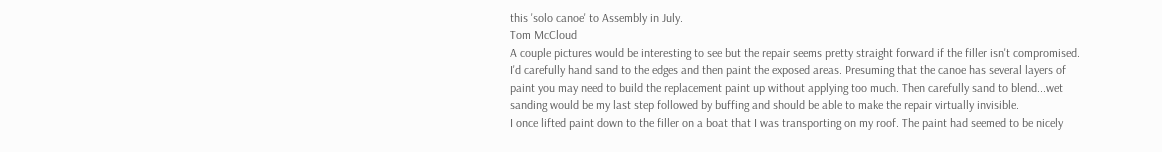this 'solo canoe' to Assembly in July.
Tom McCloud
A couple pictures would be interesting to see but the repair seems pretty straight forward if the filler isn't compromised. I'd carefully hand sand to the edges and then paint the exposed areas. Presuming that the canoe has several layers of paint you may need to build the replacement paint up without applying too much. Then carefully sand to blend...wet sanding would be my last step followed by buffing and should be able to make the repair virtually invisible.
I once lifted paint down to the filler on a boat that I was transporting on my roof. The paint had seemed to be nicely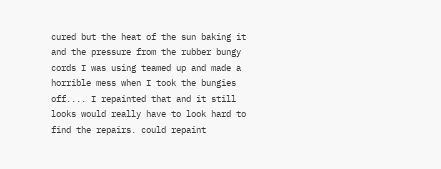cured but the heat of the sun baking it and the pressure from the rubber bungy cords I was using teamed up and made a horrible mess when I took the bungies off.... I repainted that and it still looks would really have to look hard to find the repairs. could repaint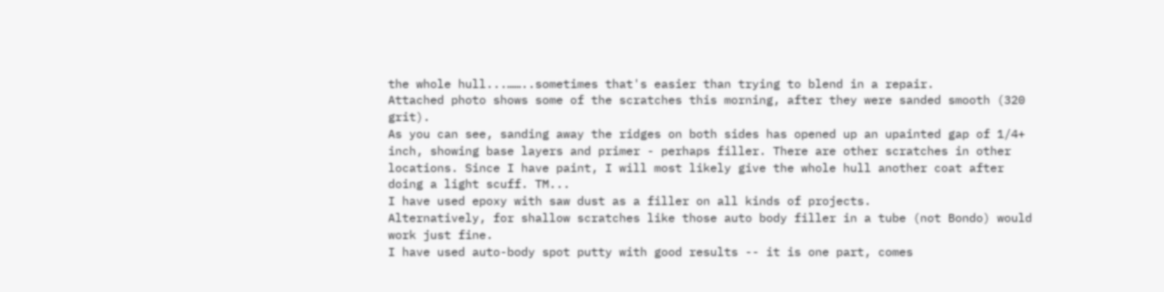the whole hull...……..sometimes that's easier than trying to blend in a repair.
Attached photo shows some of the scratches this morning, after they were sanded smooth (320 grit).
As you can see, sanding away the ridges on both sides has opened up an upainted gap of 1/4+ inch, showing base layers and primer - perhaps filler. There are other scratches in other locations. Since I have paint, I will most likely give the whole hull another coat after doing a light scuff. TM...
I have used epoxy with saw dust as a filler on all kinds of projects.
Alternatively, for shallow scratches like those auto body filler in a tube (not Bondo) would work just fine.
I have used auto-body spot putty with good results -- it is one part, comes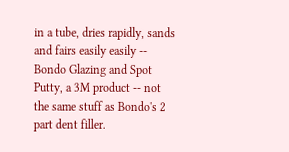in a tube, dries rapidly, sands and fairs easily easily -- Bondo Glazing and Spot Putty, a 3M product -- not the same stuff as Bondo's 2 part dent filler.